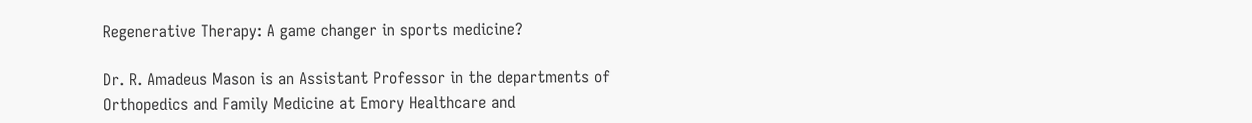Regenerative Therapy: A game changer in sports medicine?

Dr. R. Amadeus Mason is an Assistant Professor in the departments of Orthopedics and Family Medicine at Emory Healthcare and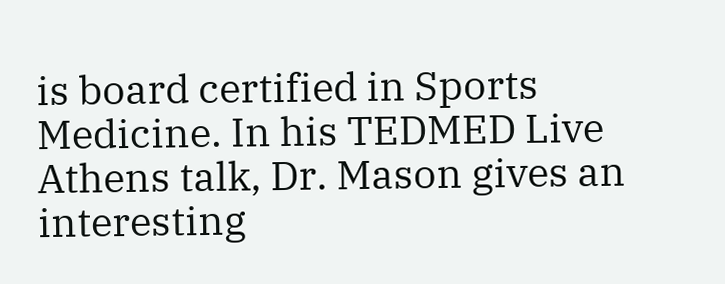is board certified in Sports Medicine. In his TEDMED Live Athens talk, Dr. Mason gives an interesting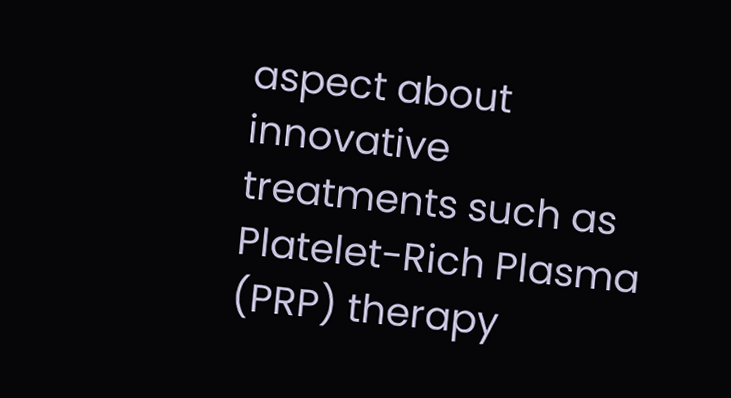aspect about innovative treatments such as Platelet-Rich Plasma (PRP) therapy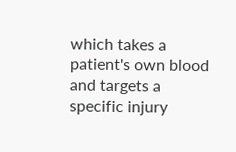which takes a patient's own blood and targets a specific injury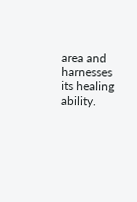area and harnesses its healing ability.